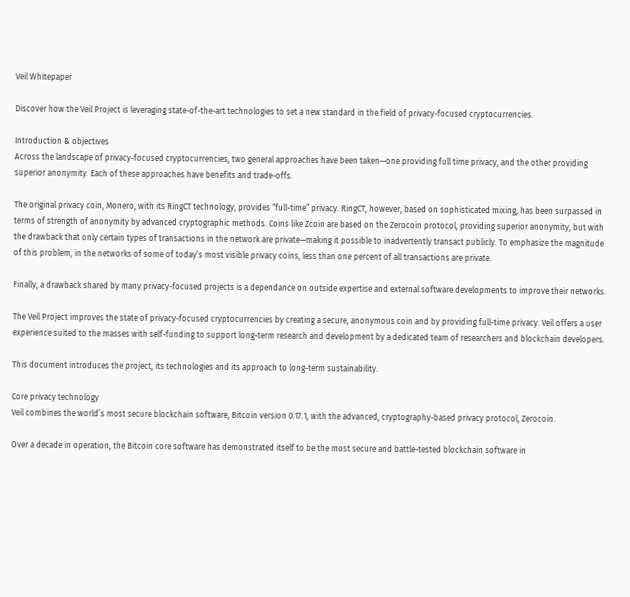Veil Whitepaper

Discover how the Veil Project is leveraging state-of-the-art technologies to set a new standard in the field of privacy-focused cryptocurrencies.

Introduction & objectives
Across the landscape of privacy-focused cryptocurrencies, two general approaches have been taken—one providing full time privacy, and the other providing superior anonymity. Each of these approaches have benefits and trade-offs.

The original privacy coin, Monero, with its RingCT technology, provides “full-time” privacy. RingCT, however, based on sophisticated mixing, has been surpassed in terms of strength of anonymity by advanced cryptographic methods. Coins like Zcoin are based on the Zerocoin protocol, providing superior anonymity, but with the drawback that only certain types of transactions in the network are private—making it possible to inadvertently transact publicly. To emphasize the magnitude of this problem, in the networks of some of today’s most visible privacy coins, less than one percent of all transactions are private.

Finally, a drawback shared by many privacy-focused projects is a dependance on outside expertise and external software developments to improve their networks.

The Veil Project improves the state of privacy-focused cryptocurrencies by creating a secure, anonymous coin and by providing full-time privacy. Veil offers a user experience suited to the masses with self-funding to support long-term research and development by a dedicated team of researchers and blockchain developers.

This document introduces the project, its technologies and its approach to long-term sustainability.

Core privacy technology
Veil combines the world’s most secure blockchain software, Bitcoin version 0.17.1, with the advanced, cryptography-based privacy protocol, Zerocoin.

Over a decade in operation, the Bitcoin core software has demonstrated itself to be the most secure and battle-tested blockchain software in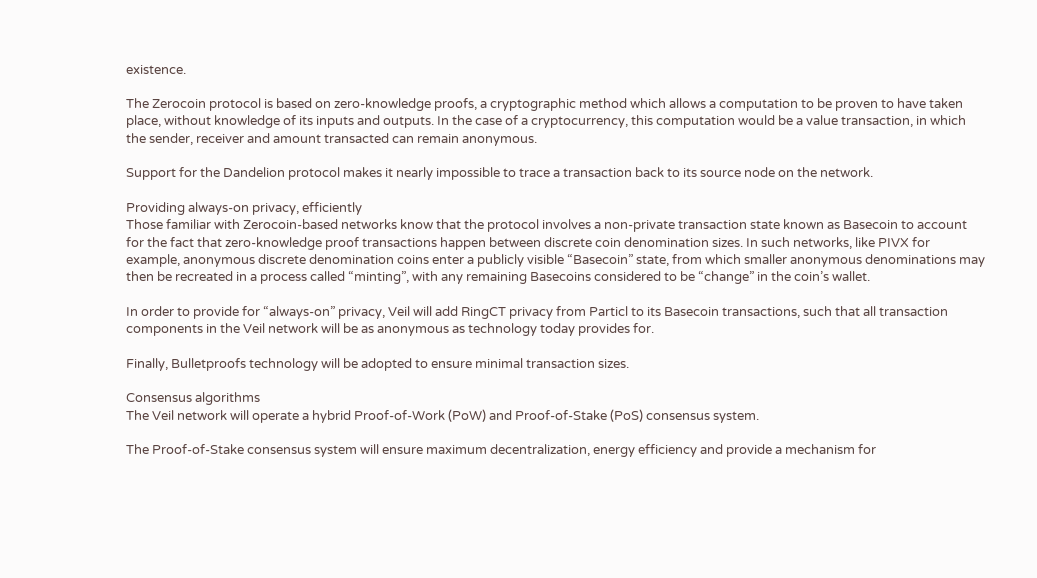existence.

The Zerocoin protocol is based on zero-knowledge proofs, a cryptographic method which allows a computation to be proven to have taken place, without knowledge of its inputs and outputs. In the case of a cryptocurrency, this computation would be a value transaction, in which the sender, receiver and amount transacted can remain anonymous.

Support for the Dandelion protocol makes it nearly impossible to trace a transaction back to its source node on the network.

Providing always-on privacy, efficiently
Those familiar with Zerocoin-based networks know that the protocol involves a non-private transaction state known as Basecoin to account for the fact that zero-knowledge proof transactions happen between discrete coin denomination sizes. In such networks, like PIVX for example, anonymous discrete denomination coins enter a publicly visible “Basecoin” state, from which smaller anonymous denominations may then be recreated in a process called “minting”, with any remaining Basecoins considered to be “change” in the coin’s wallet.

In order to provide for “always-on” privacy, Veil will add RingCT privacy from Particl to its Basecoin transactions, such that all transaction components in the Veil network will be as anonymous as technology today provides for.

Finally, Bulletproofs technology will be adopted to ensure minimal transaction sizes.

Consensus algorithms
The Veil network will operate a hybrid Proof-of-Work (PoW) and Proof-of-Stake (PoS) consensus system.

The Proof-of-Stake consensus system will ensure maximum decentralization, energy efficiency and provide a mechanism for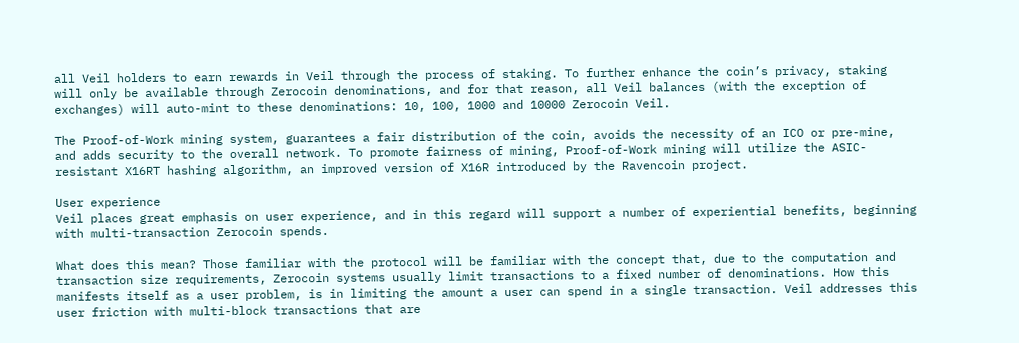all Veil holders to earn rewards in Veil through the process of staking. To further enhance the coin’s privacy, staking will only be available through Zerocoin denominations, and for that reason, all Veil balances (with the exception of exchanges) will auto-mint to these denominations: 10, 100, 1000 and 10000 Zerocoin Veil.

The Proof-of-Work mining system, guarantees a fair distribution of the coin, avoids the necessity of an ICO or pre-mine, and adds security to the overall network. To promote fairness of mining, Proof-of-Work mining will utilize the ASIC-resistant X16RT hashing algorithm, an improved version of X16R introduced by the Ravencoin project.

User experience
Veil places great emphasis on user experience, and in this regard will support a number of experiential benefits, beginning with multi-transaction Zerocoin spends.

What does this mean? Those familiar with the protocol will be familiar with the concept that, due to the computation and transaction size requirements, Zerocoin systems usually limit transactions to a fixed number of denominations. How this manifests itself as a user problem, is in limiting the amount a user can spend in a single transaction. Veil addresses this user friction with multi-block transactions that are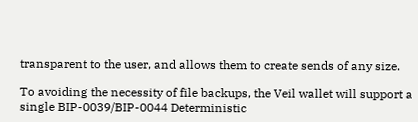transparent to the user, and allows them to create sends of any size.

To avoiding the necessity of file backups, the Veil wallet will support a single BIP-0039/BIP-0044 Deterministic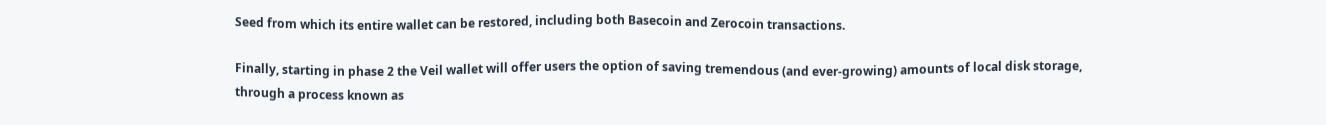Seed from which its entire wallet can be restored, including both Basecoin and Zerocoin transactions.

Finally, starting in phase 2 the Veil wallet will offer users the option of saving tremendous (and ever-growing) amounts of local disk storage, through a process known as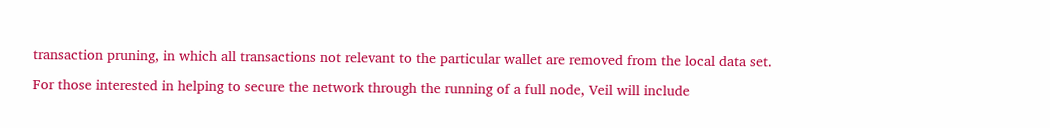transaction pruning, in which all transactions not relevant to the particular wallet are removed from the local data set.

For those interested in helping to secure the network through the running of a full node, Veil will include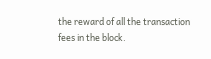the reward of all the transaction fees in the block.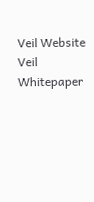Veil Website
Veil Whitepaper